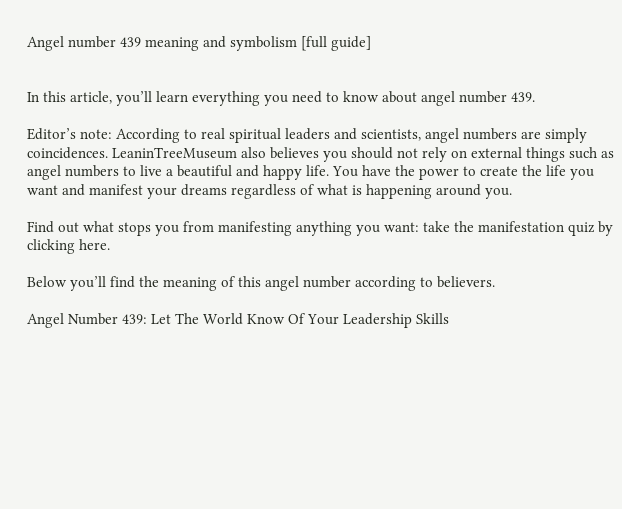Angel number 439 meaning and symbolism [full guide]


In this article, you’ll learn everything you need to know about angel number 439.

Editor’s note: According to real spiritual leaders and scientists, angel numbers are simply coincidences. LeaninTreeMuseum also believes you should not rely on external things such as angel numbers to live a beautiful and happy life. You have the power to create the life you want and manifest your dreams regardless of what is happening around you.

Find out what stops you from manifesting anything you want: take the manifestation quiz by clicking here.

Below you’ll find the meaning of this angel number according to believers.

Angel Number 439: Let The World Know Of Your Leadership Skills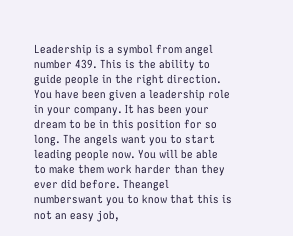Leadership is a symbol from angel number 439. This is the ability to guide people in the right direction. You have been given a leadership role in your company. It has been your dream to be in this position for so long. The angels want you to start leading people now. You will be able to make them work harder than they ever did before. Theangel numberswant you to know that this is not an easy job,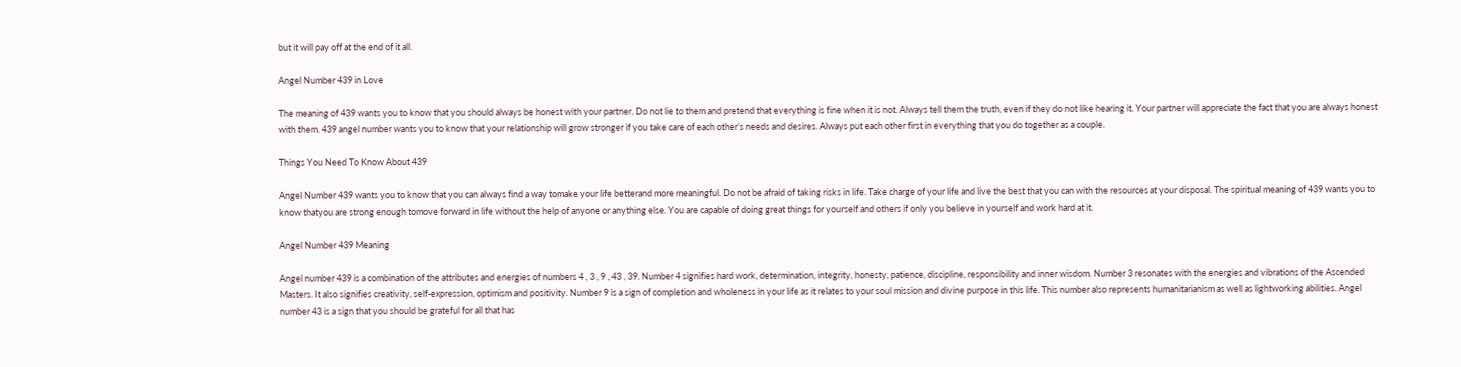but it will pay off at the end of it all.

Angel Number 439 in Love

The meaning of 439 wants you to know that you should always be honest with your partner. Do not lie to them and pretend that everything is fine when it is not. Always tell them the truth, even if they do not like hearing it. Your partner will appreciate the fact that you are always honest with them. 439 angel number wants you to know that your relationship will grow stronger if you take care of each other’s needs and desires. Always put each other first in everything that you do together as a couple.

Things You Need To Know About 439

Angel Number 439 wants you to know that you can always find a way tomake your life betterand more meaningful. Do not be afraid of taking risks in life. Take charge of your life and live the best that you can with the resources at your disposal. The spiritual meaning of 439 wants you to know thatyou are strong enough tomove forward in life without the help of anyone or anything else. You are capable of doing great things for yourself and others if only you believe in yourself and work hard at it.

Angel Number 439 Meaning

Angel number 439 is a combination of the attributes and energies of numbers 4 , 3 , 9 , 43 , 39. Number 4 signifies hard work, determination, integrity, honesty, patience, discipline, responsibility and inner wisdom. Number 3 resonates with the energies and vibrations of the Ascended Masters. It also signifies creativity, self-expression, optimism and positivity. Number 9 is a sign of completion and wholeness in your life as it relates to your soul mission and divine purpose in this life. This number also represents humanitarianism as well as lightworking abilities. Angel number 43 is a sign that you should be grateful for all that has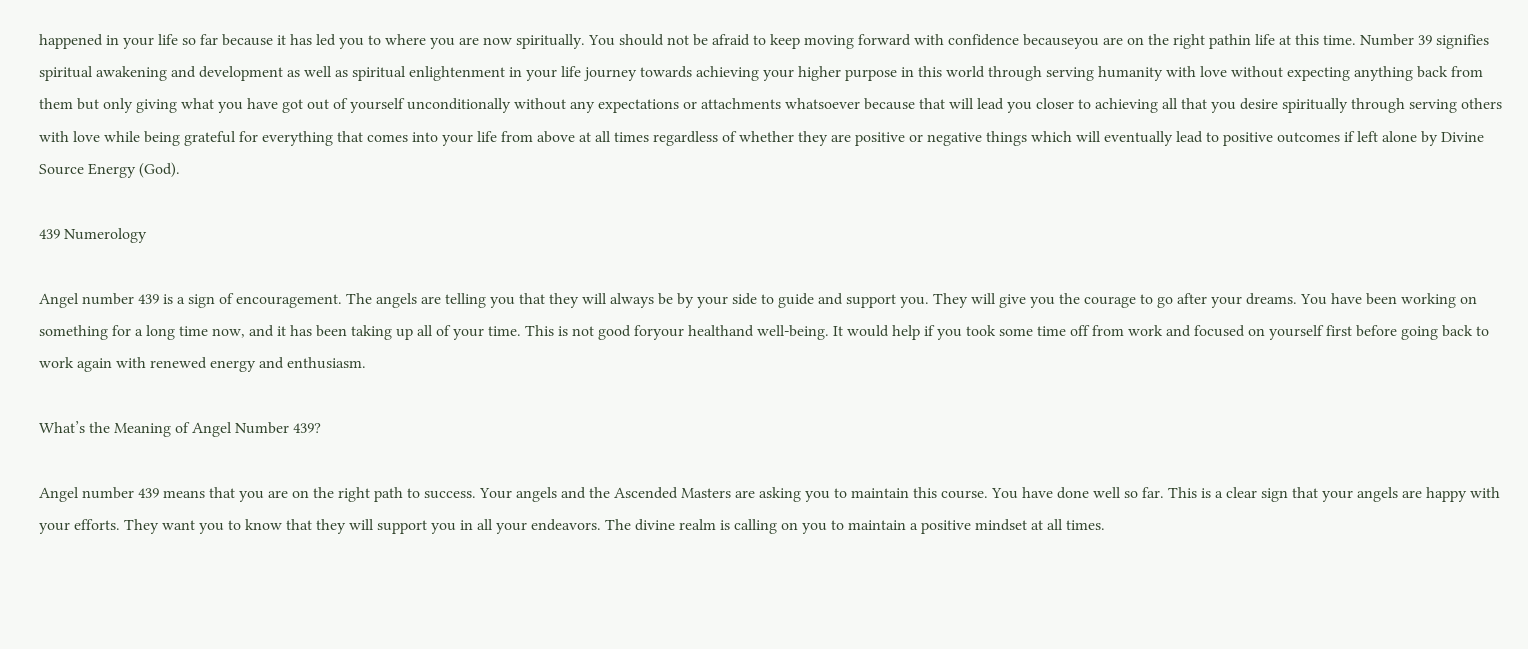happened in your life so far because it has led you to where you are now spiritually. You should not be afraid to keep moving forward with confidence becauseyou are on the right pathin life at this time. Number 39 signifies spiritual awakening and development as well as spiritual enlightenment in your life journey towards achieving your higher purpose in this world through serving humanity with love without expecting anything back from them but only giving what you have got out of yourself unconditionally without any expectations or attachments whatsoever because that will lead you closer to achieving all that you desire spiritually through serving others with love while being grateful for everything that comes into your life from above at all times regardless of whether they are positive or negative things which will eventually lead to positive outcomes if left alone by Divine Source Energy (God).

439 Numerology

Angel number 439 is a sign of encouragement. The angels are telling you that they will always be by your side to guide and support you. They will give you the courage to go after your dreams. You have been working on something for a long time now, and it has been taking up all of your time. This is not good foryour healthand well-being. It would help if you took some time off from work and focused on yourself first before going back to work again with renewed energy and enthusiasm.

What’s the Meaning of Angel Number 439?

Angel number 439 means that you are on the right path to success. Your angels and the Ascended Masters are asking you to maintain this course. You have done well so far. This is a clear sign that your angels are happy with your efforts. They want you to know that they will support you in all your endeavors. The divine realm is calling on you to maintain a positive mindset at all times.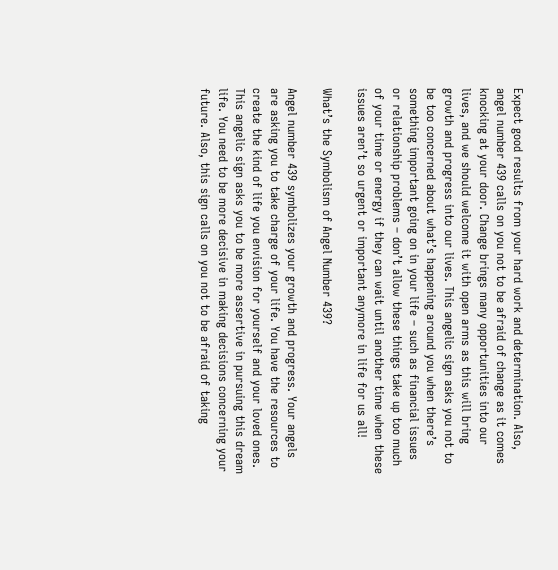Expect good results from your hard work and determination. Also, angel number 439 calls on you not to be afraid of change as it comes knocking at your door. Change brings many opportunities into our lives, and we should welcome it with open arms as this will bring growth and progress into our lives. This angelic sign asks you not to be too concerned about what’s happening around you when there’s something important going on in your life – such as financial issues or relationship problems – don’t allow these things take up too much of your time or energy if they can wait until another time when these issues aren’t so urgent or important anymore in life for us all!

What’s the Symbolism of Angel Number 439?

Angel number 439 symbolizes your growth and progress. Your angels are asking you to take charge of your life. You have the resources to create the kind of life you envision for yourself and your loved ones. This angelic sign asks you to be more assertive in pursuing this dream life. You need to be more decisive in making decisions concerning your future. Also, this sign calls on you not to be afraid of taking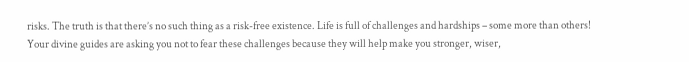risks. The truth is that there’s no such thing as a risk-free existence. Life is full of challenges and hardships – some more than others! Your divine guides are asking you not to fear these challenges because they will help make you stronger, wiser,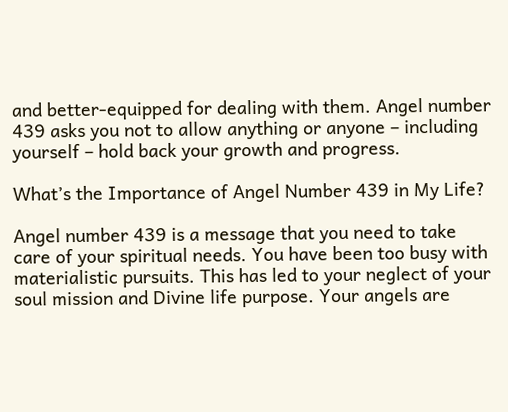and better-equipped for dealing with them. Angel number 439 asks you not to allow anything or anyone – including yourself – hold back your growth and progress.

What’s the Importance of Angel Number 439 in My Life?

Angel number 439 is a message that you need to take care of your spiritual needs. You have been too busy with materialistic pursuits. This has led to your neglect of your soul mission and Divine life purpose. Your angels are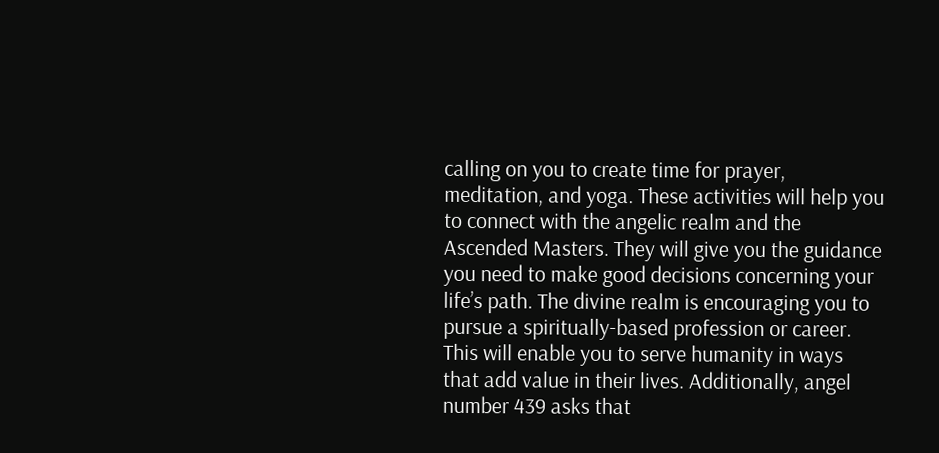calling on you to create time for prayer, meditation, and yoga. These activities will help you to connect with the angelic realm and the Ascended Masters. They will give you the guidance you need to make good decisions concerning your life’s path. The divine realm is encouraging you to pursue a spiritually-based profession or career. This will enable you to serve humanity in ways that add value in their lives. Additionally, angel number 439 asks that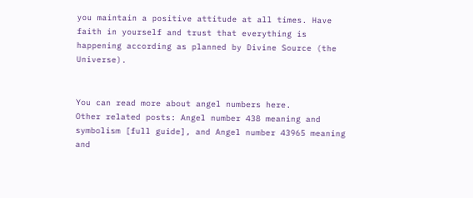you maintain a positive attitude at all times. Have faith in yourself and trust that everything is happening according as planned by Divine Source (the Universe).


You can read more about angel numbers here.
Other related posts: Angel number 438 meaning and symbolism [full guide], and Angel number 43965 meaning and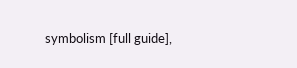symbolism [full guide],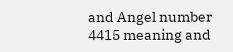and Angel number 4415 meaning and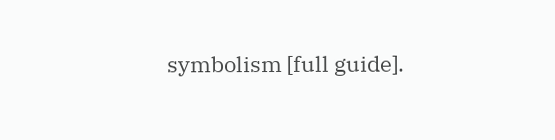symbolism [full guide].